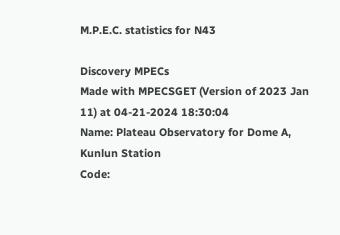M.P.E.C. statistics for N43

Discovery MPECs
Made with MPECSGET (Version of 2023 Jan 11) at 04-21-2024 18:30:04
Name: Plateau Observatory for Dome A, Kunlun Station
Code: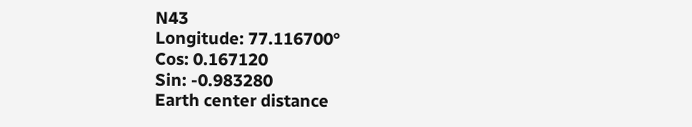N43
Longitude: 77.116700°
Cos: 0.167120
Sin: -0.983280
Earth center distance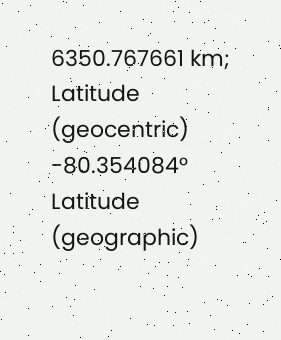6350.767661 km;
Latitude (geocentric) -80.354084°
Latitude (geographic)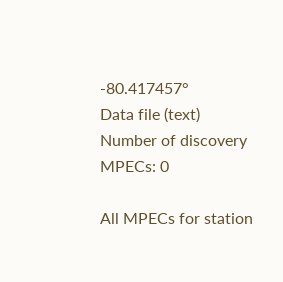-80.417457°
Data file (text)
Number of discovery MPECs: 0

All MPECs for station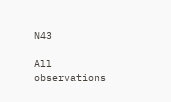N43

All observations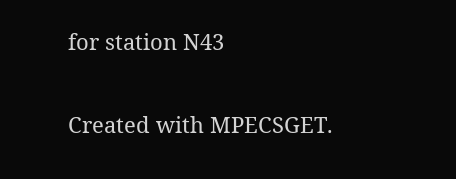for station N43

Created with MPECSGET.